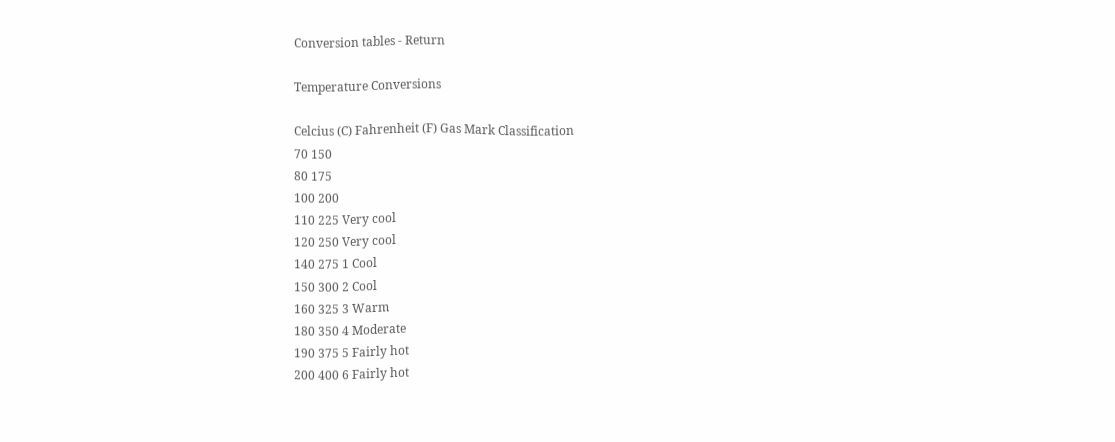Conversion tables - Return

Temperature Conversions

Celcius (C) Fahrenheit (F) Gas Mark Classification
70 150
80 175
100 200
110 225 Very cool
120 250 Very cool
140 275 1 Cool
150 300 2 Cool
160 325 3 Warm
180 350 4 Moderate
190 375 5 Fairly hot
200 400 6 Fairly hot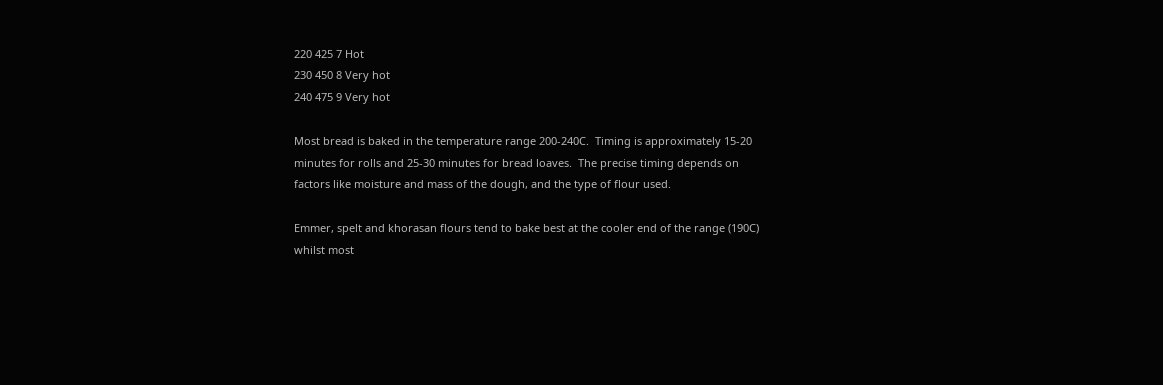220 425 7 Hot
230 450 8 Very hot
240 475 9 Very hot

Most bread is baked in the temperature range 200-240C.  Timing is approximately 15-20 minutes for rolls and 25-30 minutes for bread loaves.  The precise timing depends on factors like moisture and mass of the dough, and the type of flour used.

Emmer, spelt and khorasan flours tend to bake best at the cooler end of the range (190C) whilst most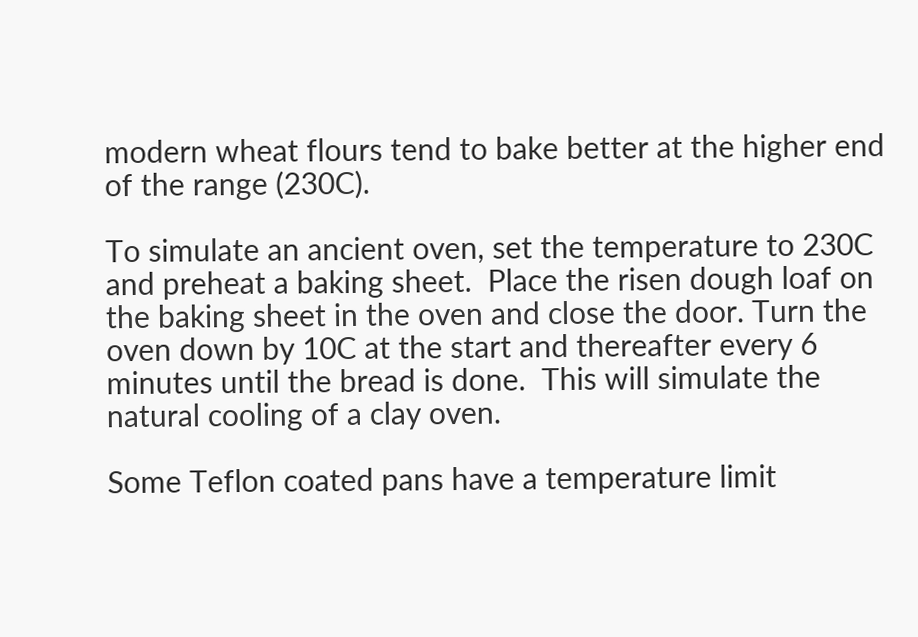modern wheat flours tend to bake better at the higher end of the range (230C).

To simulate an ancient oven, set the temperature to 230C and preheat a baking sheet.  Place the risen dough loaf on the baking sheet in the oven and close the door. Turn the oven down by 10C at the start and thereafter every 6 minutes until the bread is done.  This will simulate the natural cooling of a clay oven.

Some Teflon coated pans have a temperature limit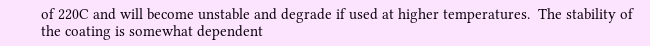of 220C and will become unstable and degrade if used at higher temperatures.  The stability of the coating is somewhat dependent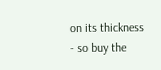on its thickness - so buy the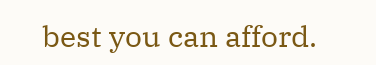best you can afford.